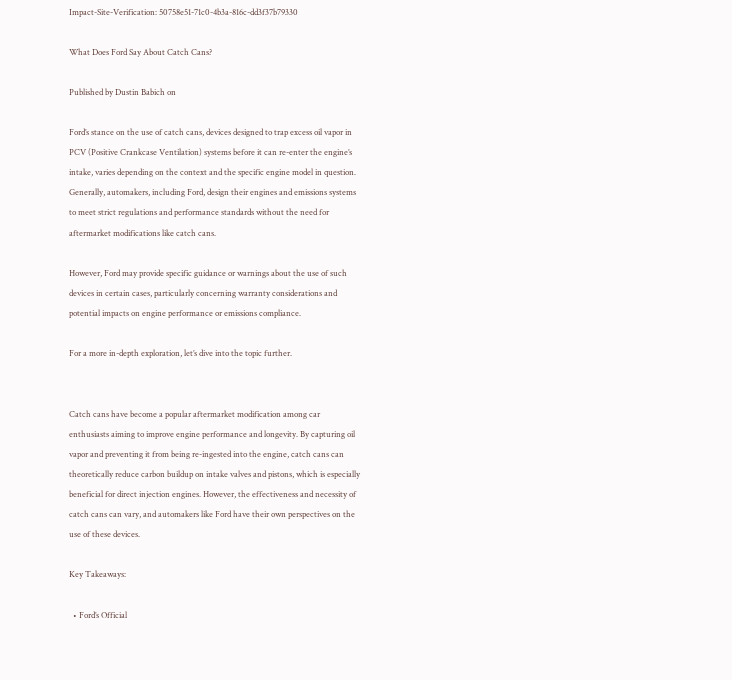Impact-Site-Verification: 50758e51-71c0-4b3a-816c-dd3f37b79330

What Does Ford Say About Catch Cans?

Published by Dustin Babich on

Ford’s stance on the use of catch cans, devices designed to trap excess oil vapor in PCV (Positive Crankcase Ventilation) systems before it can re-enter the engine’s intake, varies depending on the context and the specific engine model in question. Generally, automakers, including Ford, design their engines and emissions systems to meet strict regulations and performance standards without the need for aftermarket modifications like catch cans.

However, Ford may provide specific guidance or warnings about the use of such devices in certain cases, particularly concerning warranty considerations and potential impacts on engine performance or emissions compliance.

For a more in-depth exploration, let’s dive into the topic further.


Catch cans have become a popular aftermarket modification among car enthusiasts aiming to improve engine performance and longevity. By capturing oil vapor and preventing it from being re-ingested into the engine, catch cans can theoretically reduce carbon buildup on intake valves and pistons, which is especially beneficial for direct injection engines. However, the effectiveness and necessity of catch cans can vary, and automakers like Ford have their own perspectives on the use of these devices.

Key Takeaways:

  • Ford’s Official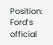Position: Ford’s official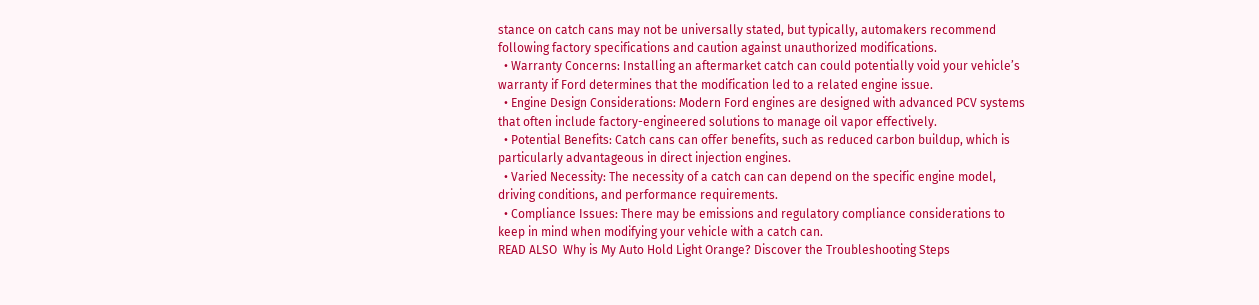stance on catch cans may not be universally stated, but typically, automakers recommend following factory specifications and caution against unauthorized modifications.
  • Warranty Concerns: Installing an aftermarket catch can could potentially void your vehicle’s warranty if Ford determines that the modification led to a related engine issue.
  • Engine Design Considerations: Modern Ford engines are designed with advanced PCV systems that often include factory-engineered solutions to manage oil vapor effectively.
  • Potential Benefits: Catch cans can offer benefits, such as reduced carbon buildup, which is particularly advantageous in direct injection engines.
  • Varied Necessity: The necessity of a catch can can depend on the specific engine model, driving conditions, and performance requirements.
  • Compliance Issues: There may be emissions and regulatory compliance considerations to keep in mind when modifying your vehicle with a catch can.
READ ALSO  Why is My Auto Hold Light Orange? Discover the Troubleshooting Steps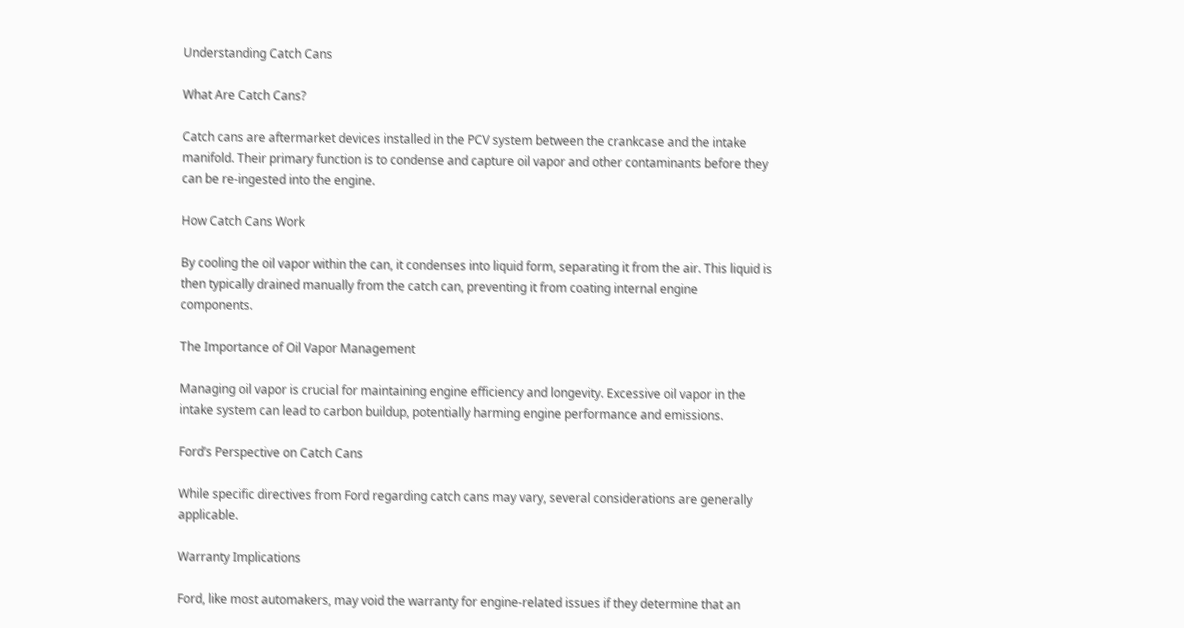Understanding Catch Cans

What Are Catch Cans?

Catch cans are aftermarket devices installed in the PCV system between the crankcase and the intake manifold. Their primary function is to condense and capture oil vapor and other contaminants before they can be re-ingested into the engine.

How Catch Cans Work

By cooling the oil vapor within the can, it condenses into liquid form, separating it from the air. This liquid is then typically drained manually from the catch can, preventing it from coating internal engine components.

The Importance of Oil Vapor Management

Managing oil vapor is crucial for maintaining engine efficiency and longevity. Excessive oil vapor in the intake system can lead to carbon buildup, potentially harming engine performance and emissions.

Ford’s Perspective on Catch Cans

While specific directives from Ford regarding catch cans may vary, several considerations are generally applicable.

Warranty Implications

Ford, like most automakers, may void the warranty for engine-related issues if they determine that an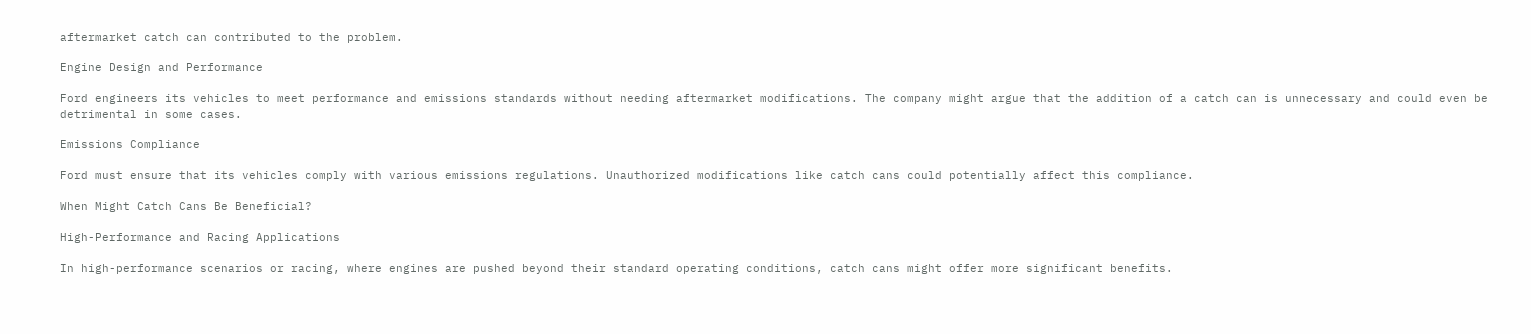aftermarket catch can contributed to the problem.

Engine Design and Performance

Ford engineers its vehicles to meet performance and emissions standards without needing aftermarket modifications. The company might argue that the addition of a catch can is unnecessary and could even be detrimental in some cases.

Emissions Compliance

Ford must ensure that its vehicles comply with various emissions regulations. Unauthorized modifications like catch cans could potentially affect this compliance.

When Might Catch Cans Be Beneficial?

High-Performance and Racing Applications

In high-performance scenarios or racing, where engines are pushed beyond their standard operating conditions, catch cans might offer more significant benefits.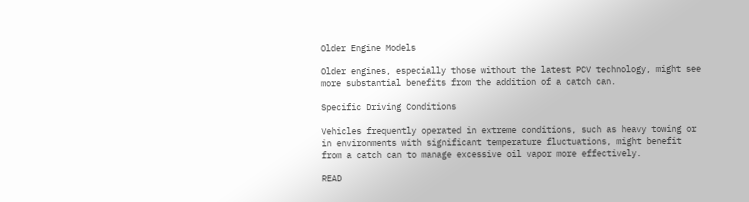Older Engine Models

Older engines, especially those without the latest PCV technology, might see more substantial benefits from the addition of a catch can.

Specific Driving Conditions

Vehicles frequently operated in extreme conditions, such as heavy towing or in environments with significant temperature fluctuations, might benefit from a catch can to manage excessive oil vapor more effectively.

READ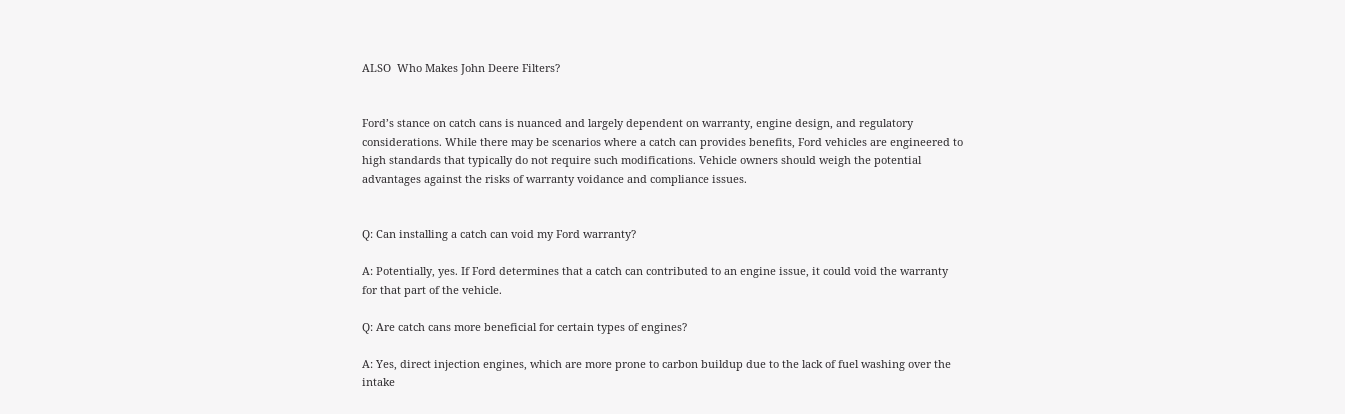ALSO  Who Makes John Deere Filters?


Ford’s stance on catch cans is nuanced and largely dependent on warranty, engine design, and regulatory considerations. While there may be scenarios where a catch can provides benefits, Ford vehicles are engineered to high standards that typically do not require such modifications. Vehicle owners should weigh the potential advantages against the risks of warranty voidance and compliance issues.


Q: Can installing a catch can void my Ford warranty?

A: Potentially, yes. If Ford determines that a catch can contributed to an engine issue, it could void the warranty for that part of the vehicle.

Q: Are catch cans more beneficial for certain types of engines?

A: Yes, direct injection engines, which are more prone to carbon buildup due to the lack of fuel washing over the intake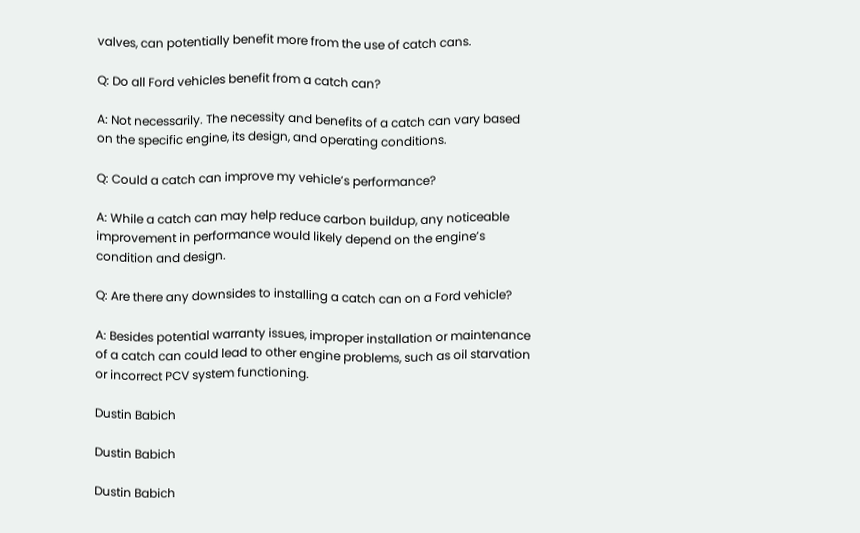valves, can potentially benefit more from the use of catch cans.

Q: Do all Ford vehicles benefit from a catch can?

A: Not necessarily. The necessity and benefits of a catch can vary based on the specific engine, its design, and operating conditions.

Q: Could a catch can improve my vehicle’s performance?

A: While a catch can may help reduce carbon buildup, any noticeable improvement in performance would likely depend on the engine’s condition and design.

Q: Are there any downsides to installing a catch can on a Ford vehicle?

A: Besides potential warranty issues, improper installation or maintenance of a catch can could lead to other engine problems, such as oil starvation or incorrect PCV system functioning.

Dustin Babich

Dustin Babich

Dustin Babich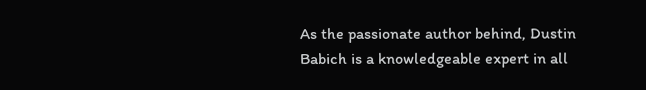As the passionate author behind, Dustin Babich is a knowledgeable expert in all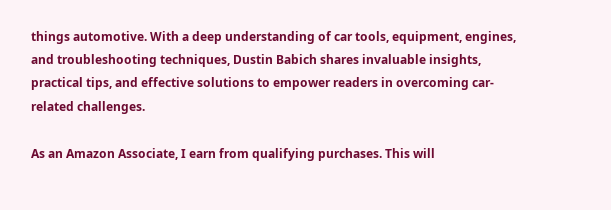things automotive. With a deep understanding of car tools, equipment, engines, and troubleshooting techniques, Dustin Babich shares invaluable insights, practical tips, and effective solutions to empower readers in overcoming car-related challenges.

As an Amazon Associate, I earn from qualifying purchases. This will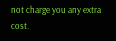not charge you any extra cost.